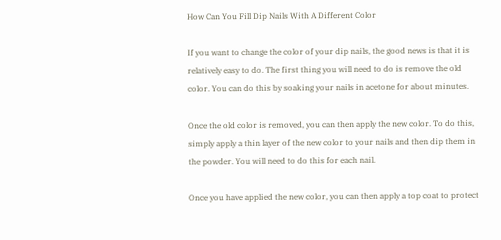How Can You Fill Dip Nails With A Different Color

If you want to change the color of your dip nails, the good news is that it is relatively easy to do. The first thing you will need to do is remove the old color. You can do this by soaking your nails in acetone for about minutes.

Once the old color is removed, you can then apply the new color. To do this, simply apply a thin layer of the new color to your nails and then dip them in the powder. You will need to do this for each nail.

Once you have applied the new color, you can then apply a top coat to protect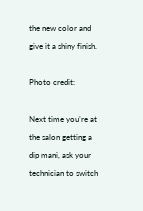the new color and give it a shiny finish.

Photo credit:

Next time you’re at the salon getting a dip mani, ask your technician to switch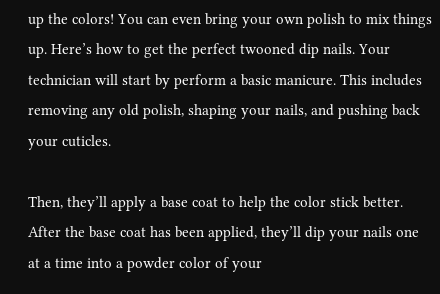up the colors! You can even bring your own polish to mix things up. Here’s how to get the perfect twooned dip nails. Your technician will start by perform a basic manicure. This includes removing any old polish, shaping your nails, and pushing back your cuticles.

Then, they’ll apply a base coat to help the color stick better. After the base coat has been applied, they’ll dip your nails one at a time into a powder color of your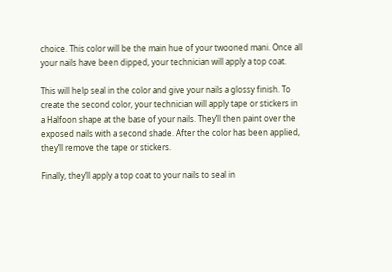choice. This color will be the main hue of your twooned mani. Once all your nails have been dipped, your technician will apply a top coat.

This will help seal in the color and give your nails a glossy finish. To create the second color, your technician will apply tape or stickers in a Halfoon shape at the base of your nails. They’ll then paint over the exposed nails with a second shade. After the color has been applied, they’ll remove the tape or stickers.

Finally, they’ll apply a top coat to your nails to seal in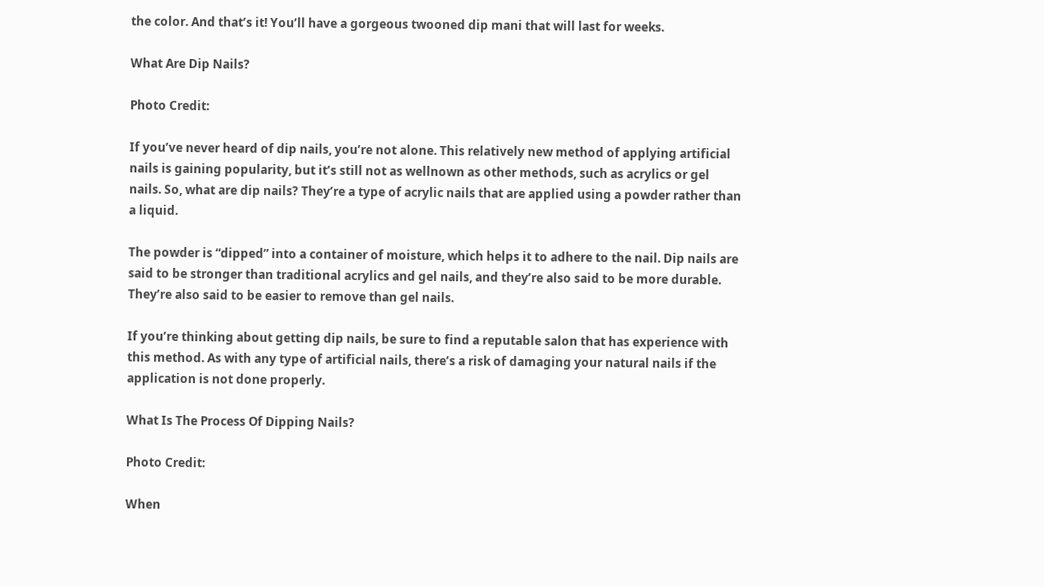the color. And that’s it! You’ll have a gorgeous twooned dip mani that will last for weeks.

What Are Dip Nails?

Photo Credit:

If you’ve never heard of dip nails, you’re not alone. This relatively new method of applying artificial nails is gaining popularity, but it’s still not as wellnown as other methods, such as acrylics or gel nails. So, what are dip nails? They’re a type of acrylic nails that are applied using a powder rather than a liquid.

The powder is “dipped” into a container of moisture, which helps it to adhere to the nail. Dip nails are said to be stronger than traditional acrylics and gel nails, and they’re also said to be more durable. They’re also said to be easier to remove than gel nails.

If you’re thinking about getting dip nails, be sure to find a reputable salon that has experience with this method. As with any type of artificial nails, there’s a risk of damaging your natural nails if the application is not done properly.

What Is The Process Of Dipping Nails?

Photo Credit:

When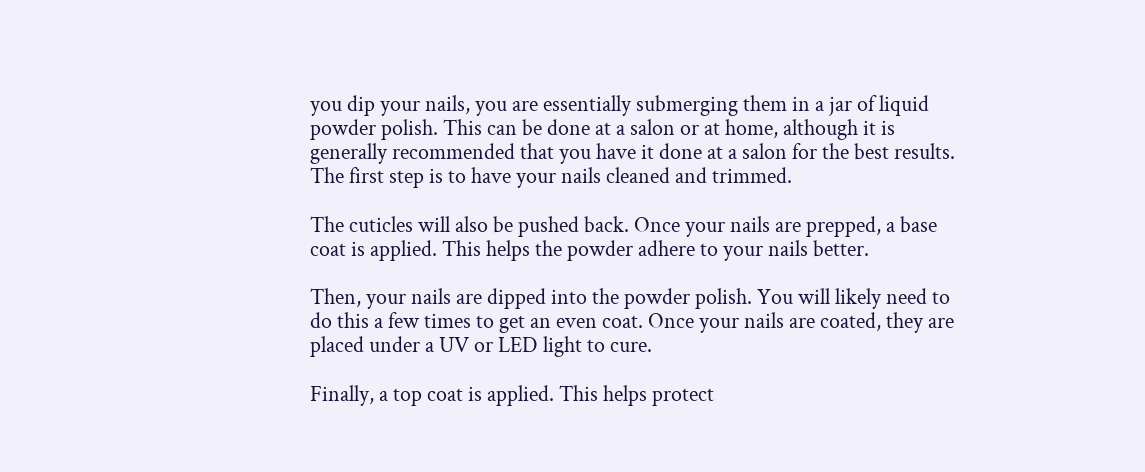you dip your nails, you are essentially submerging them in a jar of liquid powder polish. This can be done at a salon or at home, although it is generally recommended that you have it done at a salon for the best results. The first step is to have your nails cleaned and trimmed.

The cuticles will also be pushed back. Once your nails are prepped, a base coat is applied. This helps the powder adhere to your nails better.

Then, your nails are dipped into the powder polish. You will likely need to do this a few times to get an even coat. Once your nails are coated, they are placed under a UV or LED light to cure.

Finally, a top coat is applied. This helps protect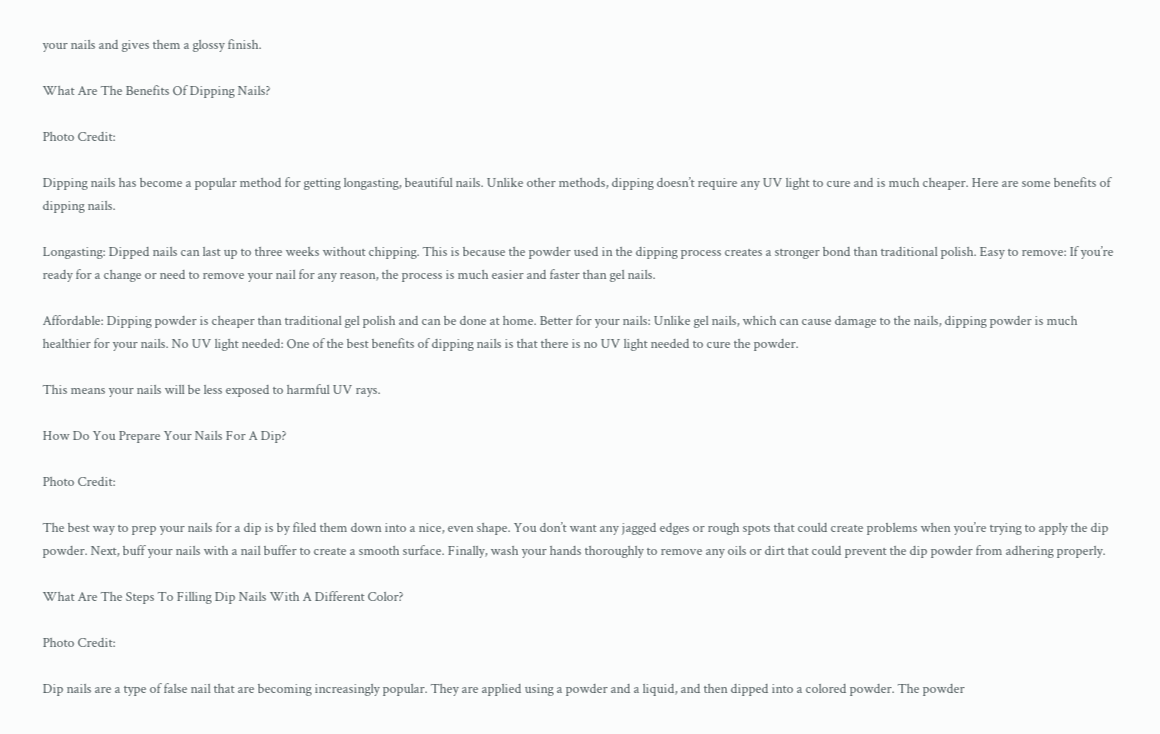your nails and gives them a glossy finish.

What Are The Benefits Of Dipping Nails?

Photo Credit:

Dipping nails has become a popular method for getting longasting, beautiful nails. Unlike other methods, dipping doesn’t require any UV light to cure and is much cheaper. Here are some benefits of dipping nails.

Longasting: Dipped nails can last up to three weeks without chipping. This is because the powder used in the dipping process creates a stronger bond than traditional polish. Easy to remove: If you’re ready for a change or need to remove your nail for any reason, the process is much easier and faster than gel nails.

Affordable: Dipping powder is cheaper than traditional gel polish and can be done at home. Better for your nails: Unlike gel nails, which can cause damage to the nails, dipping powder is much healthier for your nails. No UV light needed: One of the best benefits of dipping nails is that there is no UV light needed to cure the powder.

This means your nails will be less exposed to harmful UV rays.

How Do You Prepare Your Nails For A Dip?

Photo Credit:

The best way to prep your nails for a dip is by filed them down into a nice, even shape. You don’t want any jagged edges or rough spots that could create problems when you’re trying to apply the dip powder. Next, buff your nails with a nail buffer to create a smooth surface. Finally, wash your hands thoroughly to remove any oils or dirt that could prevent the dip powder from adhering properly.

What Are The Steps To Filling Dip Nails With A Different Color?

Photo Credit:

Dip nails are a type of false nail that are becoming increasingly popular. They are applied using a powder and a liquid, and then dipped into a colored powder. The powder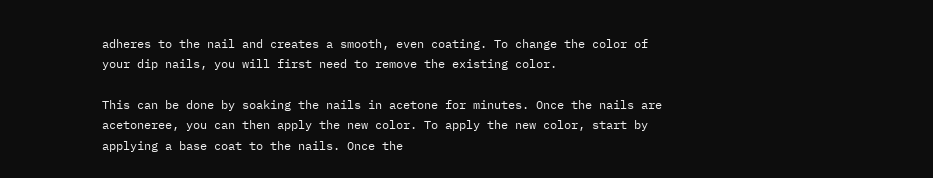adheres to the nail and creates a smooth, even coating. To change the color of your dip nails, you will first need to remove the existing color.

This can be done by soaking the nails in acetone for minutes. Once the nails are acetoneree, you can then apply the new color. To apply the new color, start by applying a base coat to the nails. Once the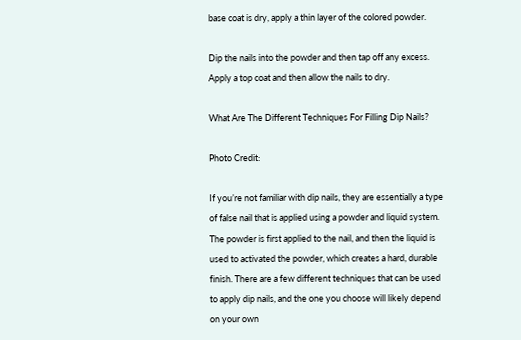base coat is dry, apply a thin layer of the colored powder.

Dip the nails into the powder and then tap off any excess. Apply a top coat and then allow the nails to dry.

What Are The Different Techniques For Filling Dip Nails?

Photo Credit:

If you’re not familiar with dip nails, they are essentially a type of false nail that is applied using a powder and liquid system. The powder is first applied to the nail, and then the liquid is used to activated the powder, which creates a hard, durable finish. There are a few different techniques that can be used to apply dip nails, and the one you choose will likely depend on your own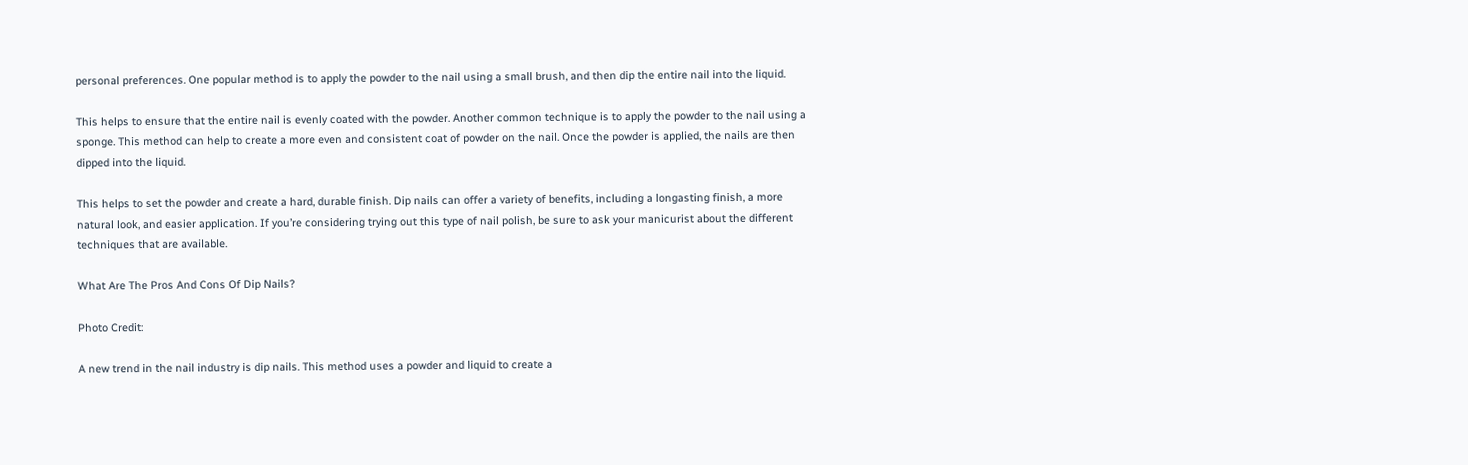personal preferences. One popular method is to apply the powder to the nail using a small brush, and then dip the entire nail into the liquid.

This helps to ensure that the entire nail is evenly coated with the powder. Another common technique is to apply the powder to the nail using a sponge. This method can help to create a more even and consistent coat of powder on the nail. Once the powder is applied, the nails are then dipped into the liquid.

This helps to set the powder and create a hard, durable finish. Dip nails can offer a variety of benefits, including a longasting finish, a more natural look, and easier application. If you’re considering trying out this type of nail polish, be sure to ask your manicurist about the different techniques that are available.

What Are The Pros And Cons Of Dip Nails?

Photo Credit:

A new trend in the nail industry is dip nails. This method uses a powder and liquid to create a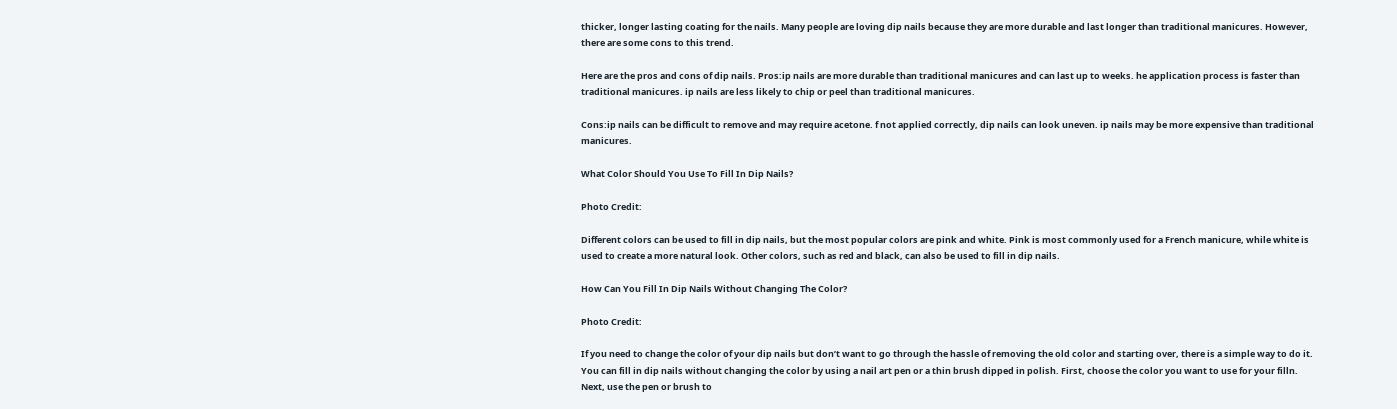thicker, longer lasting coating for the nails. Many people are loving dip nails because they are more durable and last longer than traditional manicures. However, there are some cons to this trend.

Here are the pros and cons of dip nails. Pros:ip nails are more durable than traditional manicures and can last up to weeks. he application process is faster than traditional manicures. ip nails are less likely to chip or peel than traditional manicures.

Cons:ip nails can be difficult to remove and may require acetone. f not applied correctly, dip nails can look uneven. ip nails may be more expensive than traditional manicures.

What Color Should You Use To Fill In Dip Nails?

Photo Credit:

Different colors can be used to fill in dip nails, but the most popular colors are pink and white. Pink is most commonly used for a French manicure, while white is used to create a more natural look. Other colors, such as red and black, can also be used to fill in dip nails.

How Can You Fill In Dip Nails Without Changing The Color?

Photo Credit:

If you need to change the color of your dip nails but don’t want to go through the hassle of removing the old color and starting over, there is a simple way to do it. You can fill in dip nails without changing the color by using a nail art pen or a thin brush dipped in polish. First, choose the color you want to use for your filln. Next, use the pen or brush to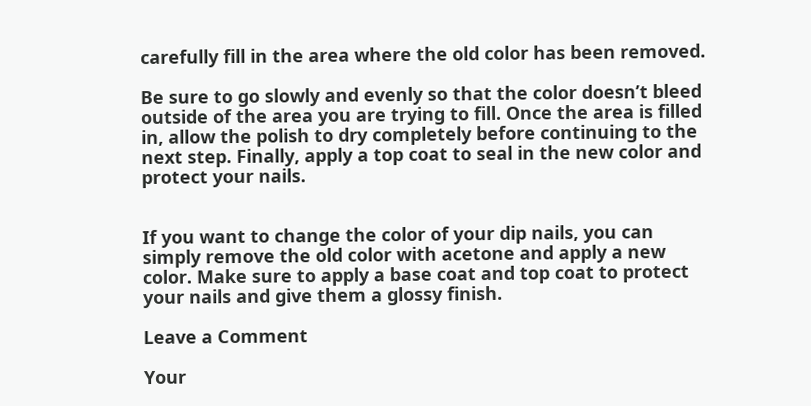carefully fill in the area where the old color has been removed.

Be sure to go slowly and evenly so that the color doesn’t bleed outside of the area you are trying to fill. Once the area is filled in, allow the polish to dry completely before continuing to the next step. Finally, apply a top coat to seal in the new color and protect your nails.


If you want to change the color of your dip nails, you can simply remove the old color with acetone and apply a new color. Make sure to apply a base coat and top coat to protect your nails and give them a glossy finish.

Leave a Comment

Your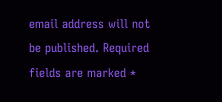email address will not be published. Required fields are marked *